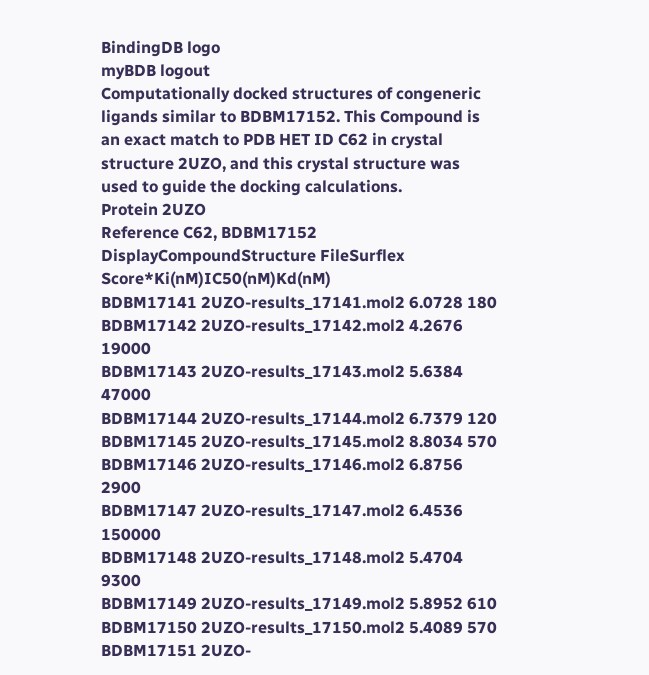BindingDB logo
myBDB logout
Computationally docked structures of congeneric ligands similar to BDBM17152. This Compound is an exact match to PDB HET ID C62 in crystal structure 2UZO, and this crystal structure was used to guide the docking calculations.
Protein 2UZO
Reference C62, BDBM17152
DisplayCompoundStructure FileSurflex Score*Ki(nM)IC50(nM)Kd(nM)
BDBM17141 2UZO-results_17141.mol2 6.0728 180
BDBM17142 2UZO-results_17142.mol2 4.2676 19000
BDBM17143 2UZO-results_17143.mol2 5.6384 47000
BDBM17144 2UZO-results_17144.mol2 6.7379 120
BDBM17145 2UZO-results_17145.mol2 8.8034 570
BDBM17146 2UZO-results_17146.mol2 6.8756 2900
BDBM17147 2UZO-results_17147.mol2 6.4536 150000
BDBM17148 2UZO-results_17148.mol2 5.4704 9300
BDBM17149 2UZO-results_17149.mol2 5.8952 610
BDBM17150 2UZO-results_17150.mol2 5.4089 570
BDBM17151 2UZO-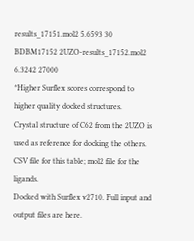results_17151.mol2 5.6593 30
BDBM17152 2UZO-results_17152.mol2 6.3242 27000
*Higher Surflex scores correspond to higher quality docked structures.
Crystal structure of C62 from the 2UZO is used as reference for docking the others.
CSV file for this table; mol2 file for the ligands.
Docked with Surflex v2710. Full input and output files are here.